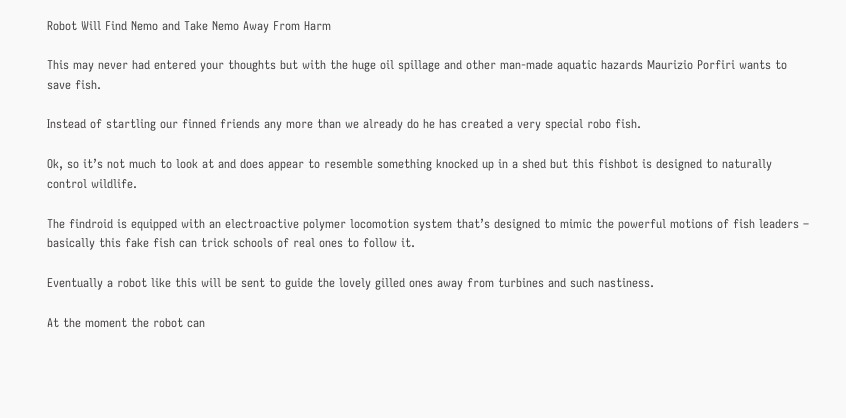Robot Will Find Nemo and Take Nemo Away From Harm

This may never had entered your thoughts but with the huge oil spillage and other man-made aquatic hazards Maurizio Porfiri wants to save fish.

Instead of startling our finned friends any more than we already do he has created a very special robo fish.

Ok, so it’s not much to look at and does appear to resemble something knocked up in a shed but this fishbot is designed to naturally control wildlife.

The findroid is equipped with an electroactive polymer locomotion system that’s designed to mimic the powerful motions of fish leaders – basically this fake fish can trick schools of real ones to follow it.

Eventually a robot like this will be sent to guide the lovely gilled ones away from turbines and such nastiness.

At the moment the robot can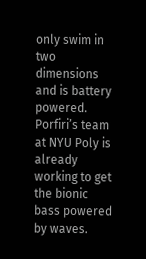only swim in two dimensions and is battery powered. Porfiri’s team at NYU Poly is already working to get the bionic bass powered by waves.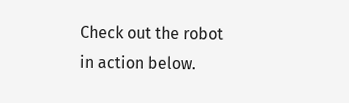Check out the robot in action below.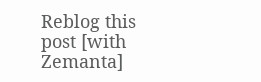Reblog this post [with Zemanta]